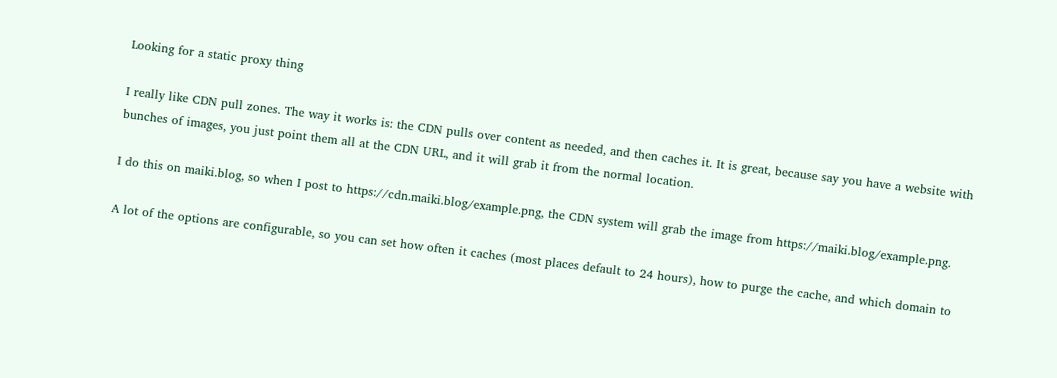Looking for a static proxy thing

I really like CDN pull zones. The way it works is: the CDN pulls over content as needed, and then caches it. It is great, because say you have a website with bunches of images, you just point them all at the CDN URL, and it will grab it from the normal location.

I do this on maiki.blog, so when I post to https://cdn.maiki.blog/example.png, the CDN system will grab the image from https://maiki.blog/example.png.

A lot of the options are configurable, so you can set how often it caches (most places default to 24 hours), how to purge the cache, and which domain to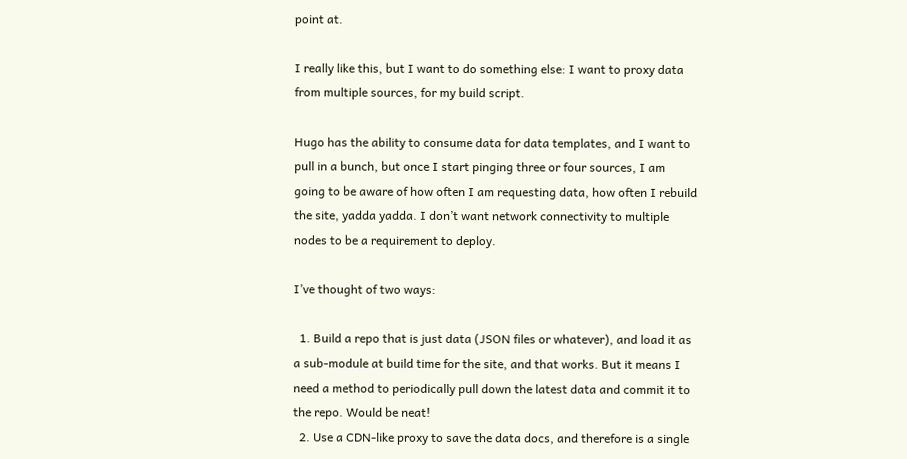point at.

I really like this, but I want to do something else: I want to proxy data from multiple sources, for my build script.

Hugo has the ability to consume data for data templates, and I want to pull in a bunch, but once I start pinging three or four sources, I am going to be aware of how often I am requesting data, how often I rebuild the site, yadda yadda. I don’t want network connectivity to multiple nodes to be a requirement to deploy.

I’ve thought of two ways:

  1. Build a repo that is just data (JSON files or whatever), and load it as a sub-module at build time for the site, and that works. But it means I need a method to periodically pull down the latest data and commit it to the repo. Would be neat!
  2. Use a CDN-like proxy to save the data docs, and therefore is a single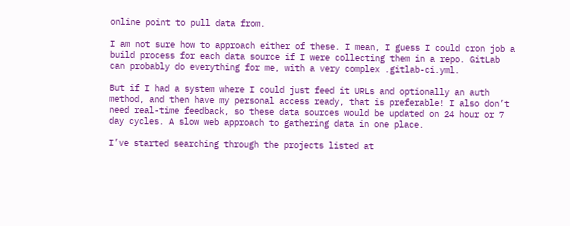online point to pull data from.

I am not sure how to approach either of these. I mean, I guess I could cron job a build process for each data source if I were collecting them in a repo. GitLab can probably do everything for me, with a very complex .gitlab-ci.yml.

But if I had a system where I could just feed it URLs and optionally an auth method, and then have my personal access ready, that is preferable! I also don’t need real-time feedback, so these data sources would be updated on 24 hour or 7 day cycles. A slow web approach to gathering data in one place.

I’ve started searching through the projects listed at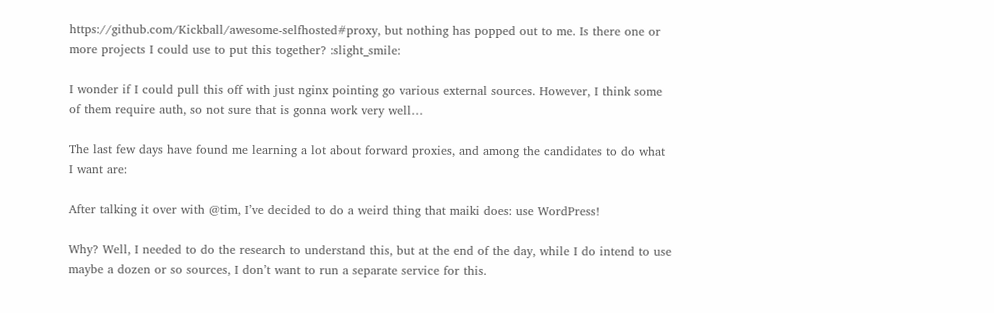https://github.com/Kickball/awesome-selfhosted#proxy, but nothing has popped out to me. Is there one or more projects I could use to put this together? :slight_smile:

I wonder if I could pull this off with just nginx pointing go various external sources. However, I think some of them require auth, so not sure that is gonna work very well…

The last few days have found me learning a lot about forward proxies, and among the candidates to do what I want are:

After talking it over with @tim, I’ve decided to do a weird thing that maiki does: use WordPress!

Why? Well, I needed to do the research to understand this, but at the end of the day, while I do intend to use maybe a dozen or so sources, I don’t want to run a separate service for this.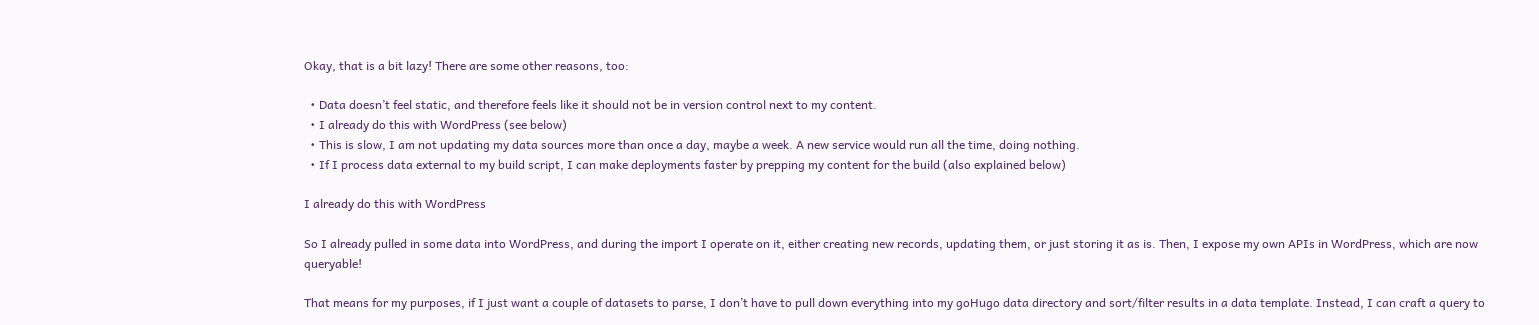Okay, that is a bit lazy! There are some other reasons, too:

  • Data doesn’t feel static, and therefore feels like it should not be in version control next to my content.
  • I already do this with WordPress (see below)
  • This is slow, I am not updating my data sources more than once a day, maybe a week. A new service would run all the time, doing nothing.
  • If I process data external to my build script, I can make deployments faster by prepping my content for the build (also explained below)

I already do this with WordPress

So I already pulled in some data into WordPress, and during the import I operate on it, either creating new records, updating them, or just storing it as is. Then, I expose my own APIs in WordPress, which are now queryable!

That means for my purposes, if I just want a couple of datasets to parse, I don’t have to pull down everything into my goHugo data directory and sort/filter results in a data template. Instead, I can craft a query to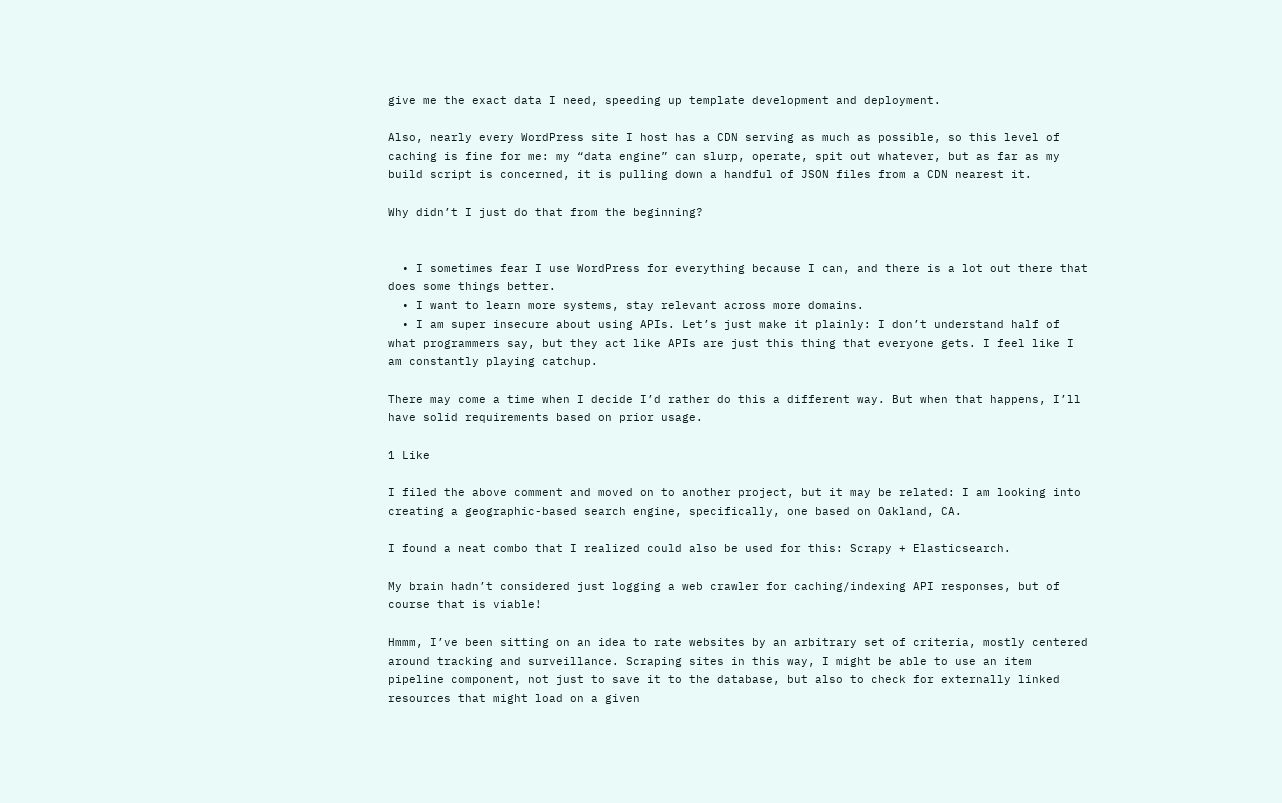give me the exact data I need, speeding up template development and deployment.

Also, nearly every WordPress site I host has a CDN serving as much as possible, so this level of caching is fine for me: my “data engine” can slurp, operate, spit out whatever, but as far as my build script is concerned, it is pulling down a handful of JSON files from a CDN nearest it.

Why didn’t I just do that from the beginning?


  • I sometimes fear I use WordPress for everything because I can, and there is a lot out there that does some things better.
  • I want to learn more systems, stay relevant across more domains.
  • I am super insecure about using APIs. Let’s just make it plainly: I don’t understand half of what programmers say, but they act like APIs are just this thing that everyone gets. I feel like I am constantly playing catchup.

There may come a time when I decide I’d rather do this a different way. But when that happens, I’ll have solid requirements based on prior usage.

1 Like

I filed the above comment and moved on to another project, but it may be related: I am looking into creating a geographic-based search engine, specifically, one based on Oakland, CA.

I found a neat combo that I realized could also be used for this: Scrapy + Elasticsearch.

My brain hadn’t considered just logging a web crawler for caching/indexing API responses, but of course that is viable!

Hmmm, I’ve been sitting on an idea to rate websites by an arbitrary set of criteria, mostly centered around tracking and surveillance. Scraping sites in this way, I might be able to use an item pipeline component, not just to save it to the database, but also to check for externally linked resources that might load on a given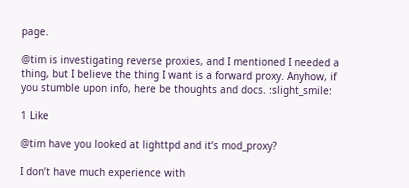page.

@tim is investigating reverse proxies, and I mentioned I needed a thing, but I believe the thing I want is a forward proxy. Anyhow, if you stumble upon info, here be thoughts and docs. :slight_smile:

1 Like

@tim have you looked at lighttpd and it’s mod_proxy?

I don’t have much experience with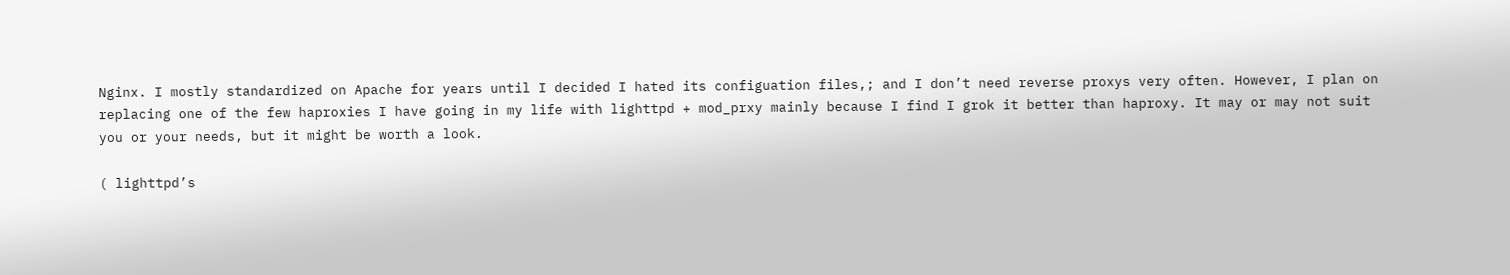Nginx. I mostly standardized on Apache for years until I decided I hated its configuation files,; and I don’t need reverse proxys very often. However, I plan on replacing one of the few haproxies I have going in my life with lighttpd + mod_prxy mainly because I find I grok it better than haproxy. It may or may not suit you or your needs, but it might be worth a look.

( lighttpd’s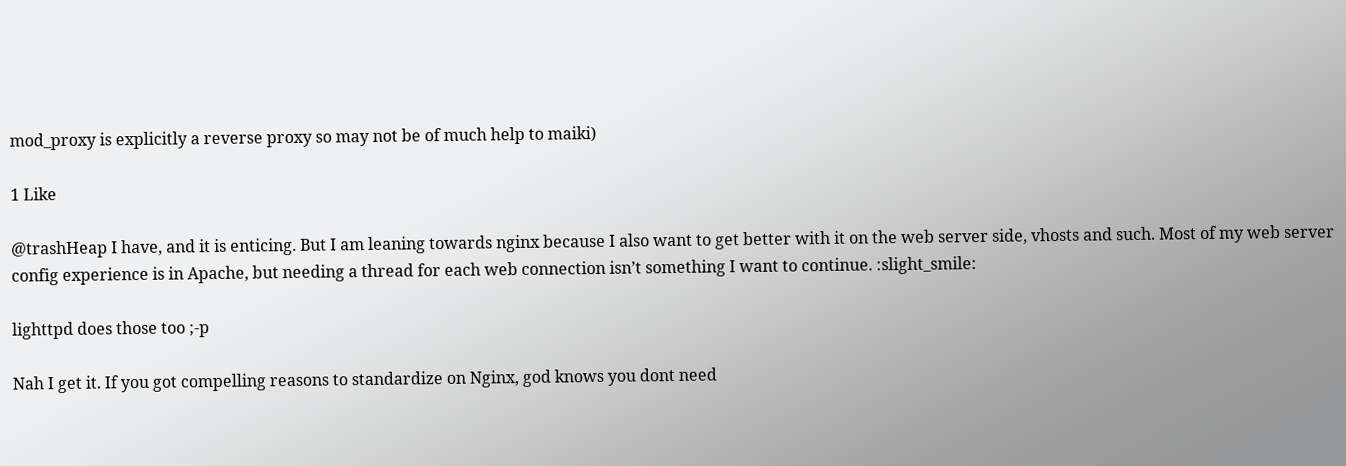mod_proxy is explicitly a reverse proxy so may not be of much help to maiki)

1 Like

@trashHeap I have, and it is enticing. But I am leaning towards nginx because I also want to get better with it on the web server side, vhosts and such. Most of my web server config experience is in Apache, but needing a thread for each web connection isn’t something I want to continue. :slight_smile:

lighttpd does those too ;-p

Nah I get it. If you got compelling reasons to standardize on Nginx, god knows you dont need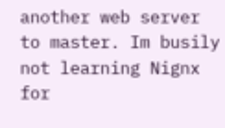another web server to master. Im busily not learning Nignx for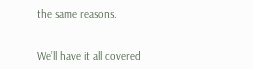the same reasons.


We’ll have it all covered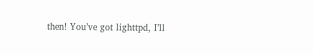then! You’ve got lighttpd, I’ll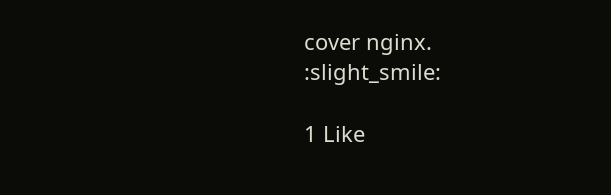cover nginx. :slight_smile:

1 Like